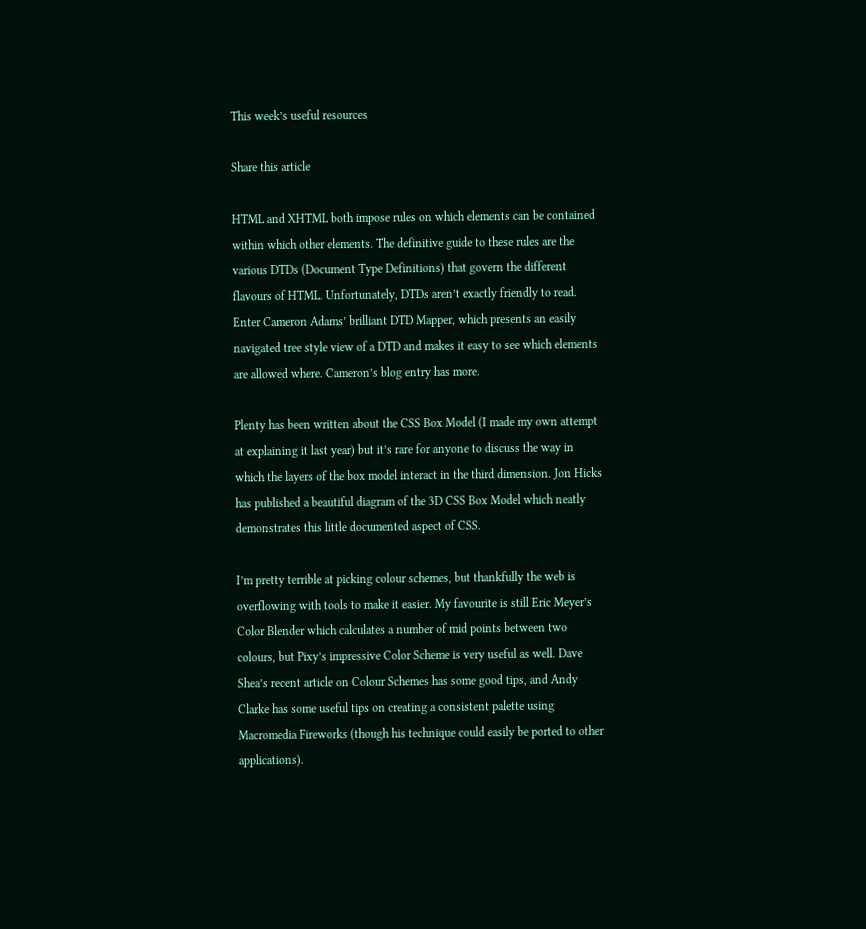This week’s useful resources

Share this article

HTML and XHTML both impose rules on which elements can be contained within which other elements. The definitive guide to these rules are the various DTDs (Document Type Definitions) that govern the different flavours of HTML. Unfortunately, DTDs aren’t exactly friendly to read. Enter Cameron Adams’ brilliant DTD Mapper, which presents an easily navigated tree style view of a DTD and makes it easy to see which elements are allowed where. Cameron’s blog entry has more.

Plenty has been written about the CSS Box Model (I made my own attempt at explaining it last year) but it’s rare for anyone to discuss the way in which the layers of the box model interact in the third dimension. Jon Hicks has published a beautiful diagram of the 3D CSS Box Model which neatly demonstrates this little documented aspect of CSS.

I’m pretty terrible at picking colour schemes, but thankfully the web is overflowing with tools to make it easier. My favourite is still Eric Meyer’s Color Blender which calculates a number of mid points between two colours, but Pixy’s impressive Color Scheme is very useful as well. Dave Shea’s recent article on Colour Schemes has some good tips, and Andy Clarke has some useful tips on creating a consistent palette using Macromedia Fireworks (though his technique could easily be ported to other applications).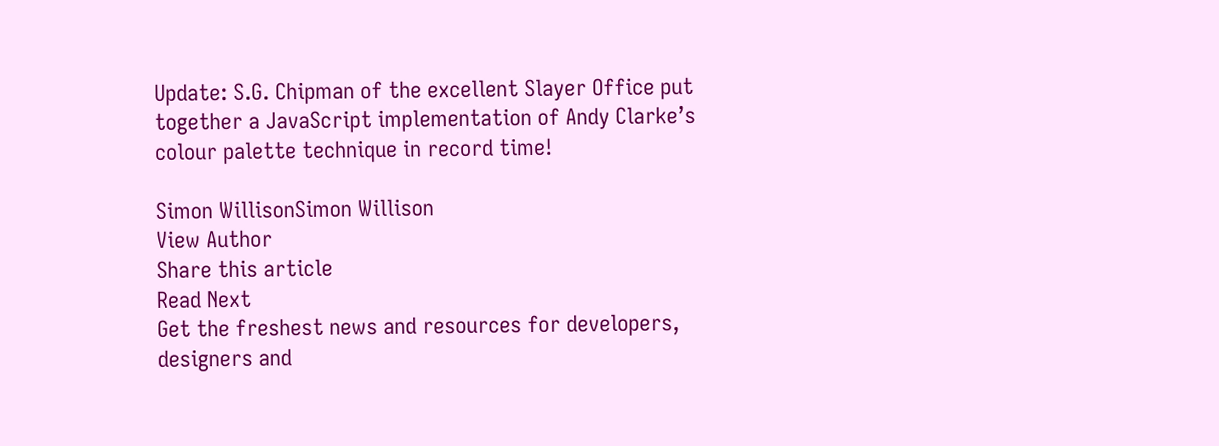Update: S.G. Chipman of the excellent Slayer Office put together a JavaScript implementation of Andy Clarke’s colour palette technique in record time!

Simon WillisonSimon Willison
View Author
Share this article
Read Next
Get the freshest news and resources for developers, designers and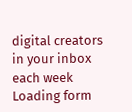digital creators in your inbox each week
Loading form